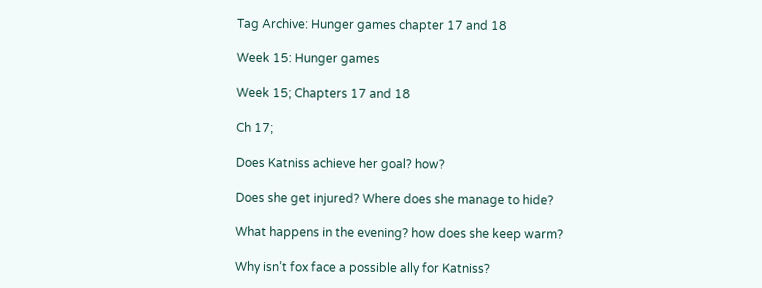Tag Archive: Hunger games chapter 17 and 18

Week 15: Hunger games

Week 15; Chapters 17 and 18

Ch 17;

Does Katniss achieve her goal? how?

Does she get injured? Where does she manage to hide?

What happens in the evening? how does she keep warm?

Why isn’t fox face a possible ally for Katniss?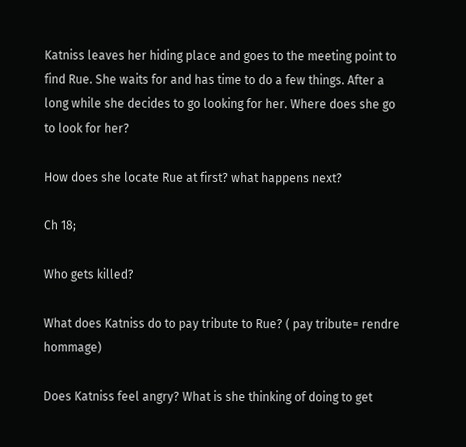Katniss leaves her hiding place and goes to the meeting point to find Rue. She waits for and has time to do a few things. After a long while she decides to go looking for her. Where does she go to look for her?

How does she locate Rue at first? what happens next?

Ch 18;

Who gets killed?

What does Katniss do to pay tribute to Rue? ( pay tribute= rendre hommage)

Does Katniss feel angry? What is she thinking of doing to get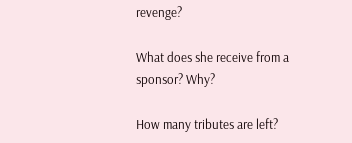revenge?

What does she receive from a sponsor? Why?

How many tributes are left?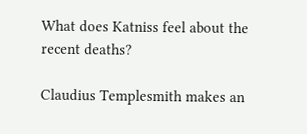What does Katniss feel about the recent deaths?

Claudius Templesmith makes an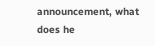announcement, what does he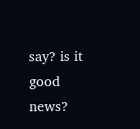say? is it good news?